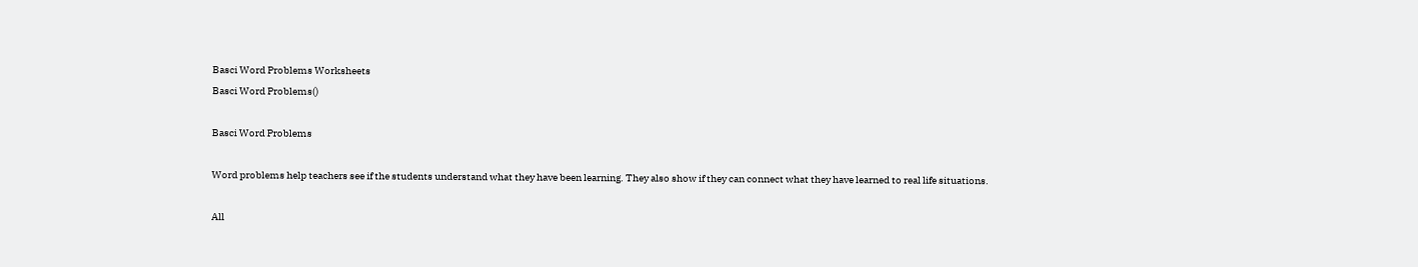Basci Word Problems Worksheets
Basci Word Problems()

Basci Word Problems

Word problems help teachers see if the students understand what they have been learning. They also show if they can connect what they have learned to real life situations.

All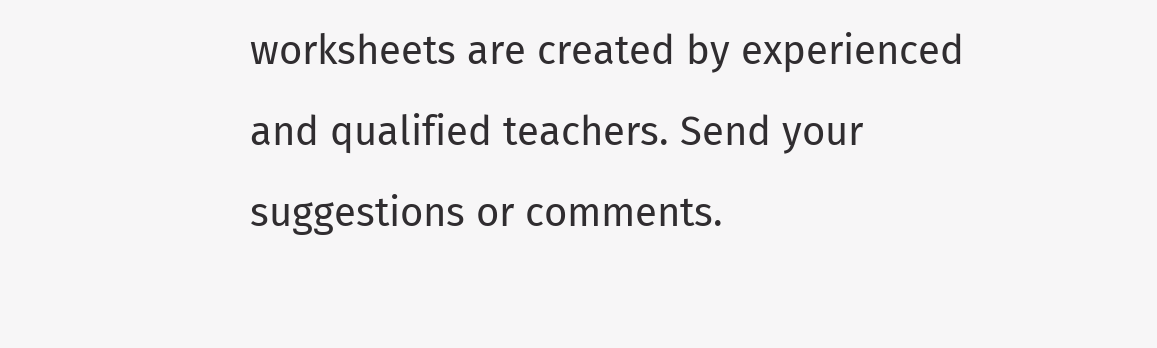worksheets are created by experienced and qualified teachers. Send your suggestions or comments.